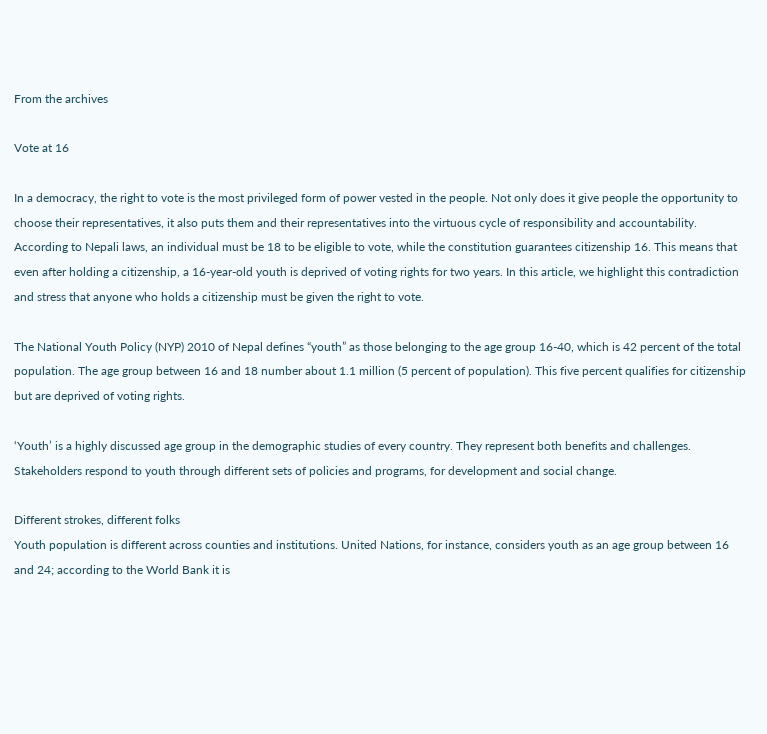From the archives

Vote at 16

In a democracy, the right to vote is the most privileged form of power vested in the people. Not only does it give people the opportunity to choose their representatives, it also puts them and their representatives into the virtuous cycle of responsibility and accountability. According to Nepali laws, an individual must be 18 to be eligible to vote, while the constitution guarantees citizenship 16. This means that even after holding a citizenship, a 16-year-old youth is deprived of voting rights for two years. In this article, we highlight this contradiction and stress that anyone who holds a citizenship must be given the right to vote.

The National Youth Policy (NYP) 2010 of Nepal defines “youth” as those belonging to the age group 16-40, which is 42 percent of the total population. The age group between 16 and 18 number about 1.1 million (5 percent of population). This five percent qualifies for citizenship but are deprived of voting rights.

‘Youth’ is a highly discussed age group in the demographic studies of every country. They represent both benefits and challenges. Stakeholders respond to youth through different sets of policies and programs, for development and social change.

Different strokes, different folks
Youth population is different across counties and institutions. United Nations, for instance, considers youth as an age group between 16 and 24; according to the World Bank it is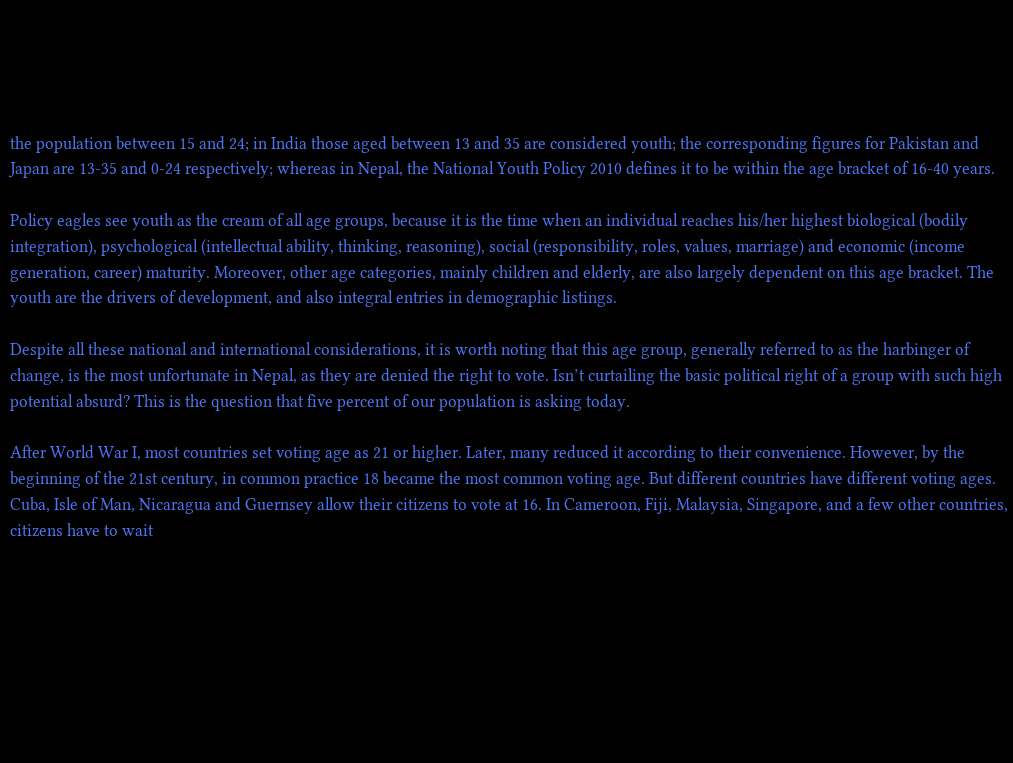the population between 15 and 24; in India those aged between 13 and 35 are considered youth; the corresponding figures for Pakistan and Japan are 13-35 and 0-24 respectively; whereas in Nepal, the National Youth Policy 2010 defines it to be within the age bracket of 16-40 years.

Policy eagles see youth as the cream of all age groups, because it is the time when an individual reaches his/her highest biological (bodily integration), psychological (intellectual ability, thinking, reasoning), social (responsibility, roles, values, marriage) and economic (income generation, career) maturity. Moreover, other age categories, mainly children and elderly, are also largely dependent on this age bracket. The youth are the drivers of development, and also integral entries in demographic listings.

Despite all these national and international considerations, it is worth noting that this age group, generally referred to as the harbinger of change, is the most unfortunate in Nepal, as they are denied the right to vote. Isn’t curtailing the basic political right of a group with such high potential absurd? This is the question that five percent of our population is asking today.

After World War I, most countries set voting age as 21 or higher. Later, many reduced it according to their convenience. However, by the beginning of the 21st century, in common practice 18 became the most common voting age. But different countries have different voting ages. Cuba, Isle of Man, Nicaragua and Guernsey allow their citizens to vote at 16. In Cameroon, Fiji, Malaysia, Singapore, and a few other countries, citizens have to wait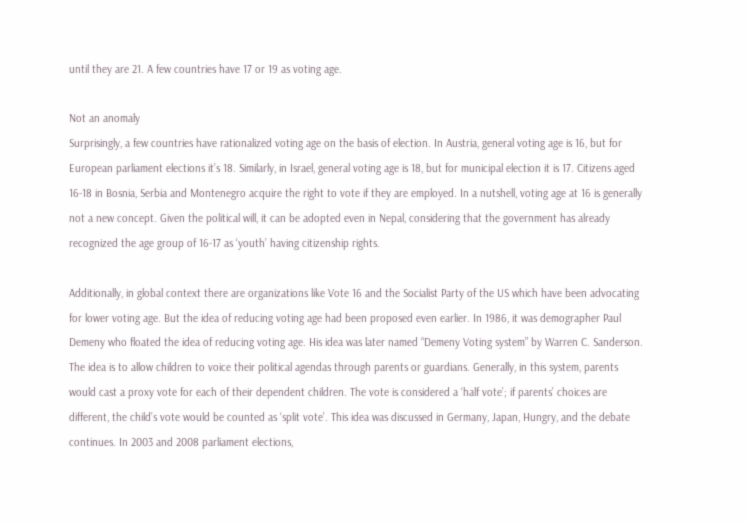until they are 21. A few countries have 17 or 19 as voting age.

Not an anomaly
Surprisingly, a few countries have rationalized voting age on the basis of election. In Austria, general voting age is 16, but for European parliament elections it’s 18. Similarly, in Israel, general voting age is 18, but for municipal election it is 17. Citizens aged 16-18 in Bosnia, Serbia and Montenegro acquire the right to vote if they are employed. In a nutshell, voting age at 16 is generally not a new concept. Given the political will, it can be adopted even in Nepal, considering that the government has already recognized the age group of 16-17 as ‘youth’ having citizenship rights.

Additionally, in global context there are organizations like Vote 16 and the Socialist Party of the US which have been advocating for lower voting age. But the idea of reducing voting age had been proposed even earlier. In 1986, it was demographer Paul Demeny who floated the idea of reducing voting age. His idea was later named “Demeny Voting system” by Warren C. Sanderson. The idea is to allow children to voice their political agendas through parents or guardians. Generally, in this system, parents would cast a proxy vote for each of their dependent children. The vote is considered a ‘half vote’; if parents’ choices are different, the child’s vote would be counted as ‘split vote’. This idea was discussed in Germany, Japan, Hungry, and the debate continues. In 2003 and 2008 parliament elections,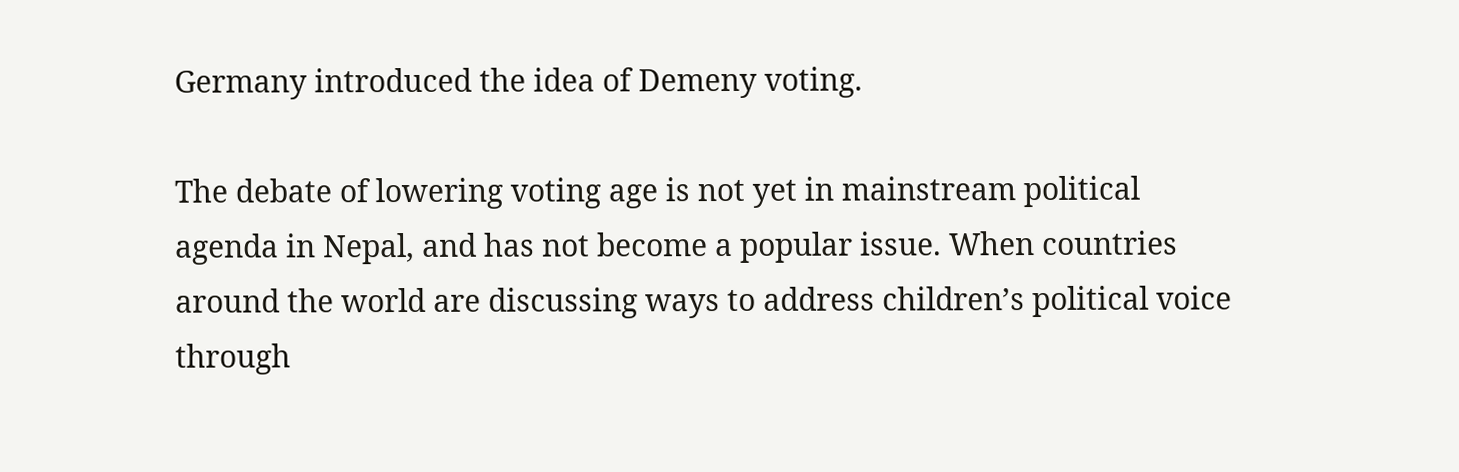Germany introduced the idea of Demeny voting.

The debate of lowering voting age is not yet in mainstream political agenda in Nepal, and has not become a popular issue. When countries around the world are discussing ways to address children’s political voice through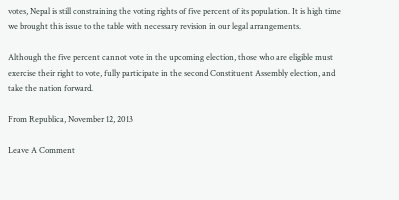votes, Nepal is still constraining the voting rights of five percent of its population. It is high time we brought this issue to the table with necessary revision in our legal arrangements.

Although the five percent cannot vote in the upcoming election, those who are eligible must exercise their right to vote, fully participate in the second Constituent Assembly election, and take the nation forward.

From Republica, November 12, 2013

Leave A Comment